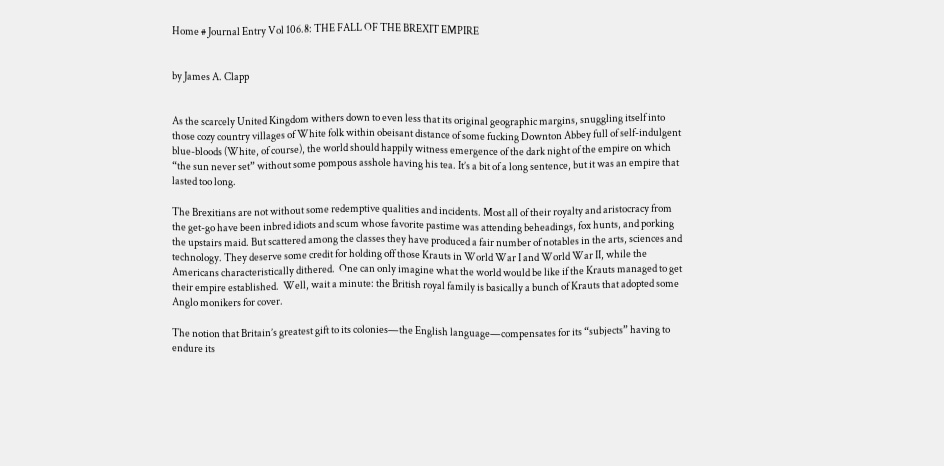Home # Journal Entry Vol 106.8: THE FALL OF THE BREXIT EMPIRE


by James A. Clapp


As the scarcely United Kingdom withers down to even less that its original geographic margins, snuggling itself into those cozy country villages of White folk within obeisant distance of some fucking Downton Abbey full of self-indulgent blue-bloods (White, of course), the world should happily witness emergence of the dark night of the empire on which “the sun never set” without some pompous asshole having his tea. It’s a bit of a long sentence, but it was an empire that lasted too long.

The Brexitians are not without some redemptive qualities and incidents. Most all of their royalty and aristocracy from the get-go have been inbred idiots and scum whose favorite pastime was attending beheadings, fox hunts, and porking the upstairs maid. But scattered among the classes they have produced a fair number of notables in the arts, sciences and technology. They deserve some credit for holding off those Krauts in World War I and World War II, while the Americans characteristically dithered.  One can only imagine what the world would be like if the Krauts managed to get their empire established.  Well, wait a minute: the British royal family is basically a bunch of Krauts that adopted some Anglo monikers for cover.

The notion that Britain’s greatest gift to its colonies—the English language—compensates for its “subjects” having to endure its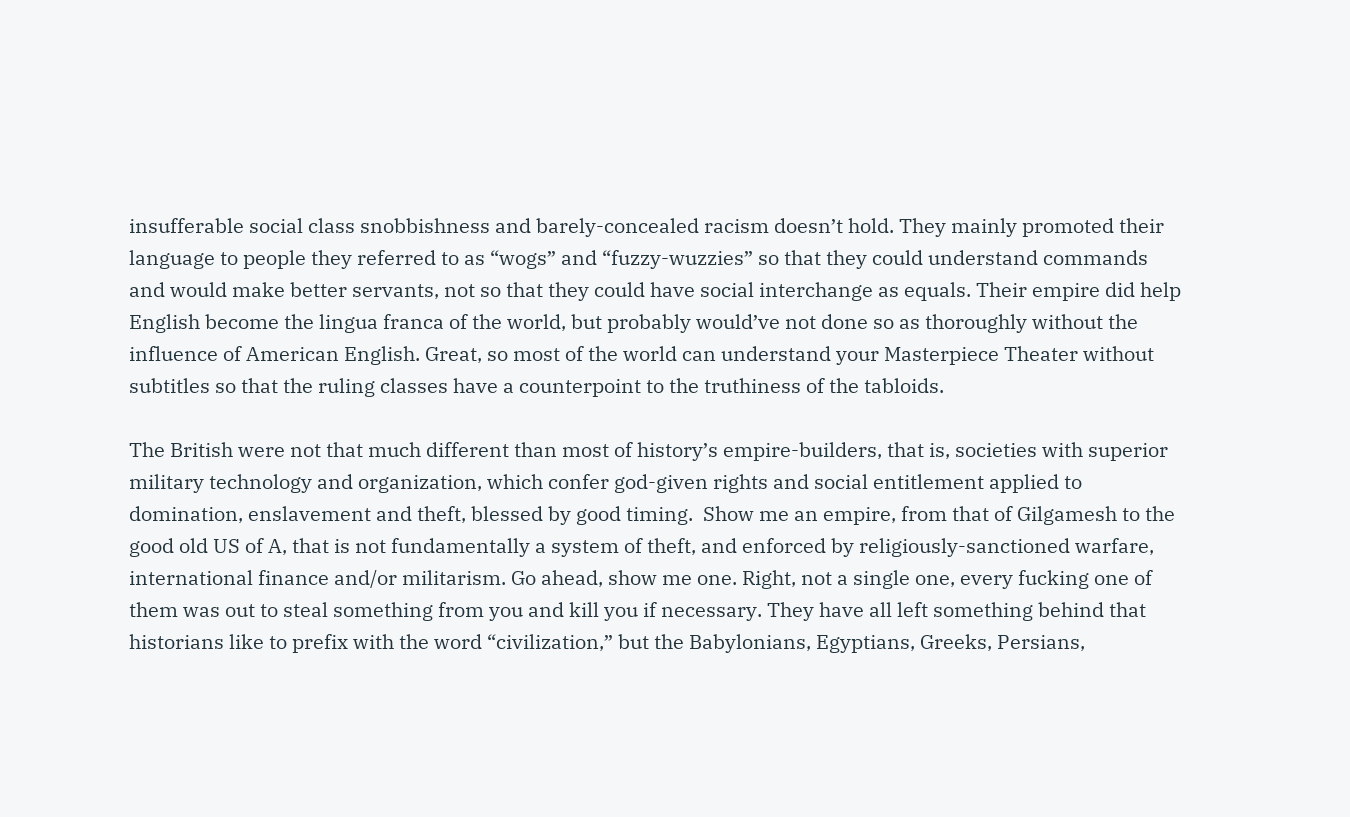insufferable social class snobbishness and barely-concealed racism doesn’t hold. They mainly promoted their language to people they referred to as “wogs” and “fuzzy-wuzzies” so that they could understand commands and would make better servants, not so that they could have social interchange as equals. Their empire did help English become the lingua franca of the world, but probably would’ve not done so as thoroughly without the influence of American English. Great, so most of the world can understand your Masterpiece Theater without subtitles so that the ruling classes have a counterpoint to the truthiness of the tabloids.

The British were not that much different than most of history’s empire-builders, that is, societies with superior military technology and organization, which confer god-given rights and social entitlement applied to domination, enslavement and theft, blessed by good timing.  Show me an empire, from that of Gilgamesh to the good old US of A, that is not fundamentally a system of theft, and enforced by religiously-sanctioned warfare, international finance and/or militarism. Go ahead, show me one. Right, not a single one, every fucking one of them was out to steal something from you and kill you if necessary. They have all left something behind that historians like to prefix with the word “civilization,” but the Babylonians, Egyptians, Greeks, Persians,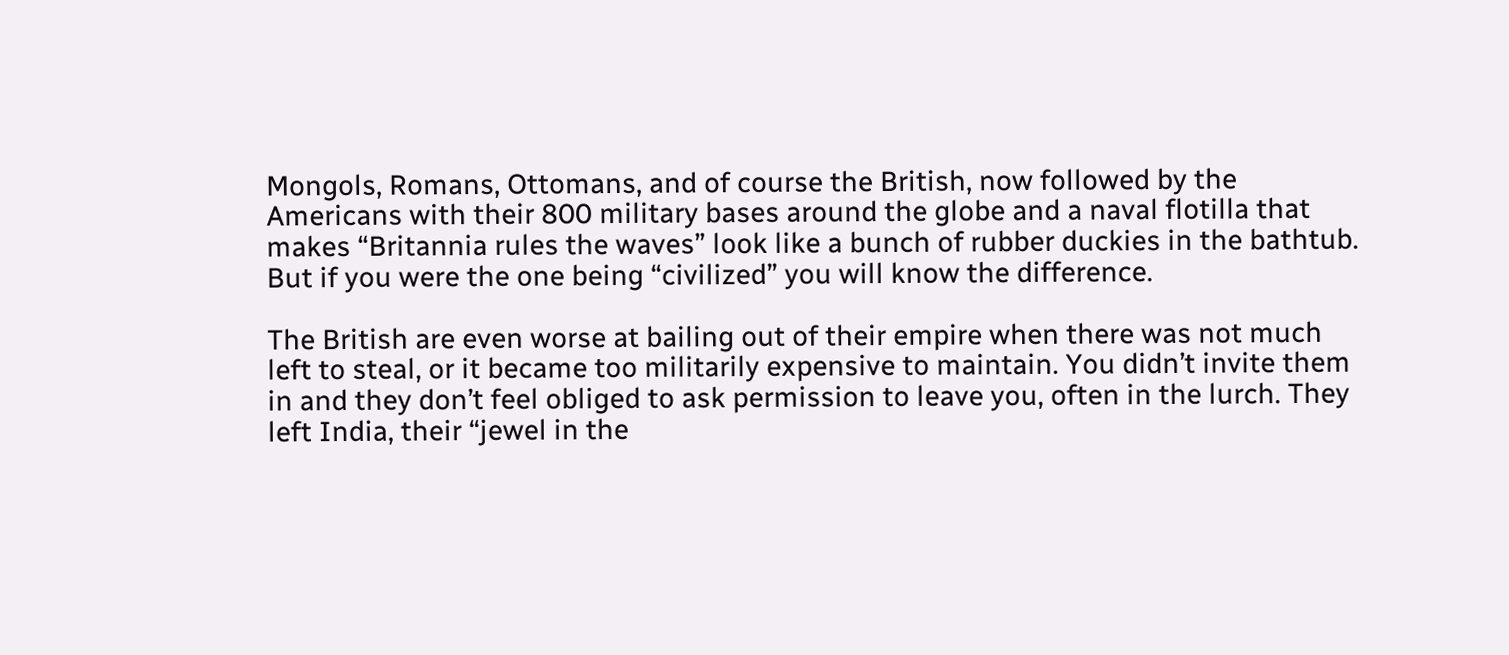Mongols, Romans, Ottomans, and of course the British, now followed by the Americans with their 800 military bases around the globe and a naval flotilla that makes “Britannia rules the waves” look like a bunch of rubber duckies in the bathtub. But if you were the one being “civilized” you will know the difference.

The British are even worse at bailing out of their empire when there was not much left to steal, or it became too militarily expensive to maintain. You didn’t invite them in and they don’t feel obliged to ask permission to leave you, often in the lurch. They left India, their “jewel in the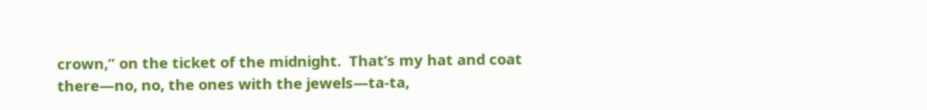crown,” on the ticket of the midnight.  That’s my hat and coat there—no, no, the ones with the jewels—ta-ta,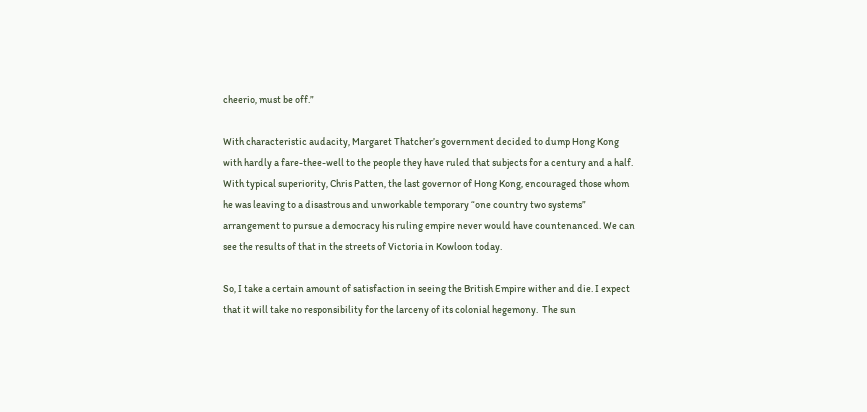cheerio, must be off.”

With characteristic audacity, Margaret Thatcher’s government decided to dump Hong Kong with hardly a fare-thee-well to the people they have ruled that subjects for a century and a half. With typical superiority, Chris Patten, the last governor of Hong Kong, encouraged those whom he was leaving to a disastrous and unworkable temporary “one country two systems” arrangement to pursue a democracy his ruling empire never would have countenanced. We can see the results of that in the streets of Victoria in Kowloon today.

So, I take a certain amount of satisfaction in seeing the British Empire wither and die. I expect that it will take no responsibility for the larceny of its colonial hegemony.  The sun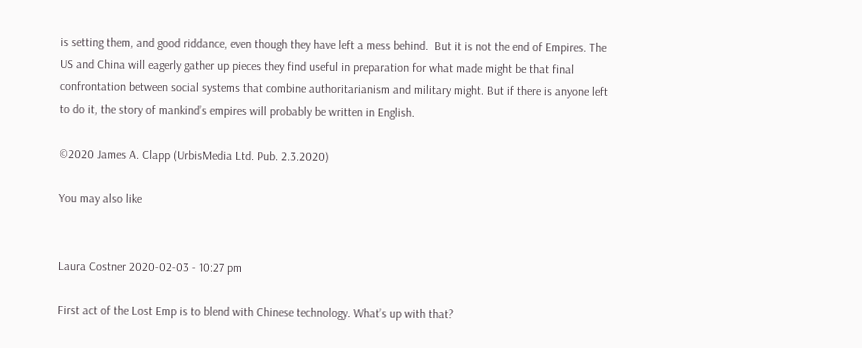is setting them, and good riddance, even though they have left a mess behind.  But it is not the end of Empires. The US and China will eagerly gather up pieces they find useful in preparation for what made might be that final confrontation between social systems that combine authoritarianism and military might. But if there is anyone left to do it, the story of mankind’s empires will probably be written in English.

©2020 James A. Clapp (UrbisMedia Ltd. Pub. 2.3.2020)

You may also like


Laura Costner 2020-02-03 - 10:27 pm

First act of the Lost Emp is to blend with Chinese technology. What’s up with that?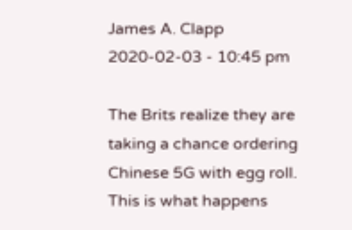James A. Clapp 2020-02-03 - 10:45 pm

The Brits realize they are taking a chance ordering Chinese 5G with egg roll. This is what happens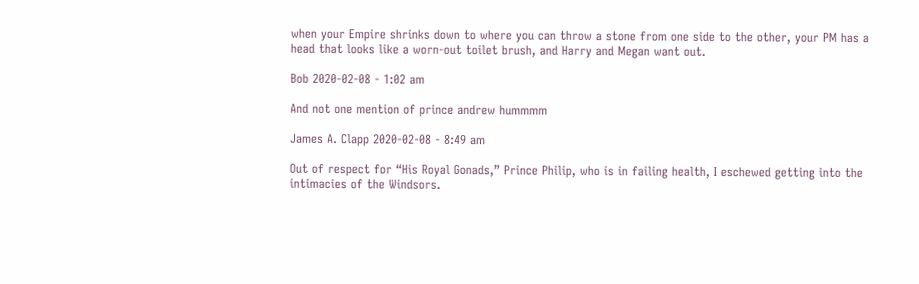when your Empire shrinks down to where you can throw a stone from one side to the other, your PM has a head that looks like a worn-out toilet brush, and Harry and Megan want out.

Bob 2020-02-08 - 1:02 am

And not one mention of prince andrew hummmm

James A. Clapp 2020-02-08 - 8:49 am

Out of respect for “His Royal Gonads,” Prince Philip, who is in failing health, I eschewed getting into the intimacies of the Windsors.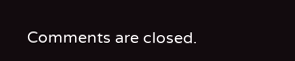Comments are closed.